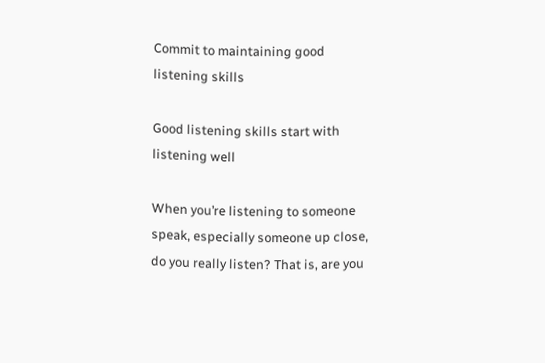Commit to maintaining good listening skills

Good listening skills start with listening well

When you’re listening to someone speak, especially someone up close, do you really listen? That is, are you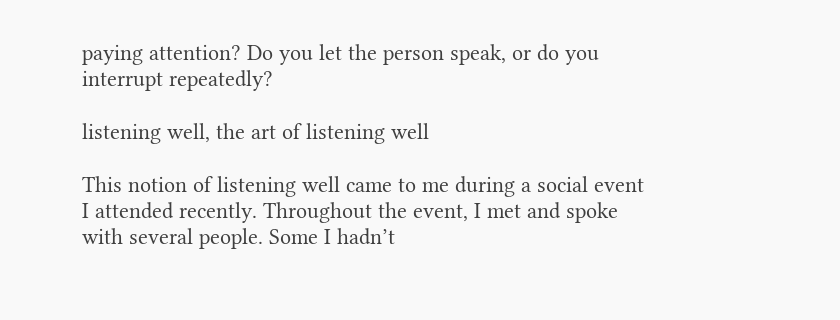paying attention? Do you let the person speak, or do you interrupt repeatedly?

listening well, the art of listening well

This notion of listening well came to me during a social event I attended recently. Throughout the event, I met and spoke with several people. Some I hadn’t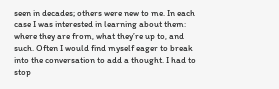seen in decades; others were new to me. In each case I was interested in learning about them: where they are from, what they’re up to, and such. Often I would find myself eager to break into the conversation to add a thought. I had to stop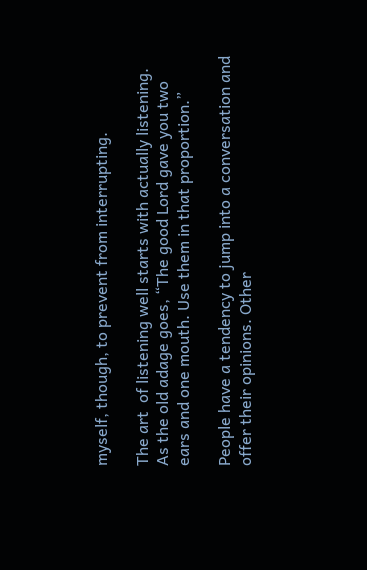myself, though, to prevent from interrupting.

The art  of listening well starts with actually listening. As the old adage goes, “The good Lord gave you two ears and one mouth. Use them in that proportion.”

People have a tendency to jump into a conversation and offer their opinions. Other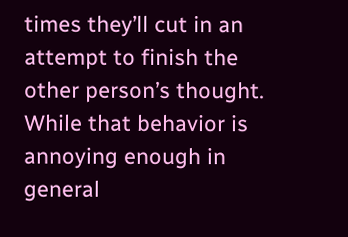times they’ll cut in an attempt to finish the other person’s thought. While that behavior is annoying enough in general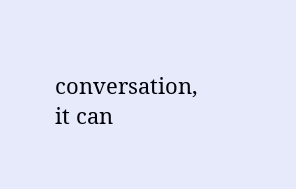conversation, it can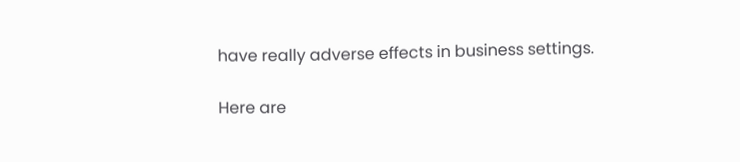have really adverse effects in business settings.

Here are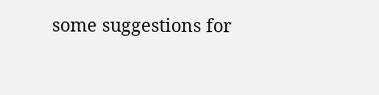some suggestions for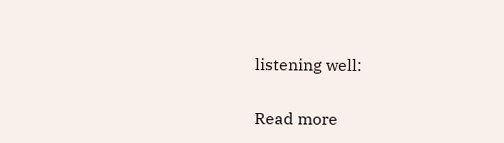listening well:

Read more